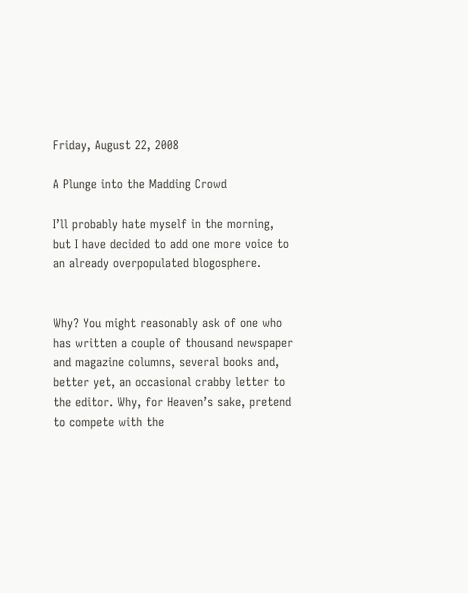Friday, August 22, 2008

A Plunge into the Madding Crowd

I’ll probably hate myself in the morning, but I have decided to add one more voice to an already overpopulated blogosphere.


Why? You might reasonably ask of one who has written a couple of thousand newspaper and magazine columns, several books and, better yet, an occasional crabby letter to the editor. Why, for Heaven’s sake, pretend to compete with the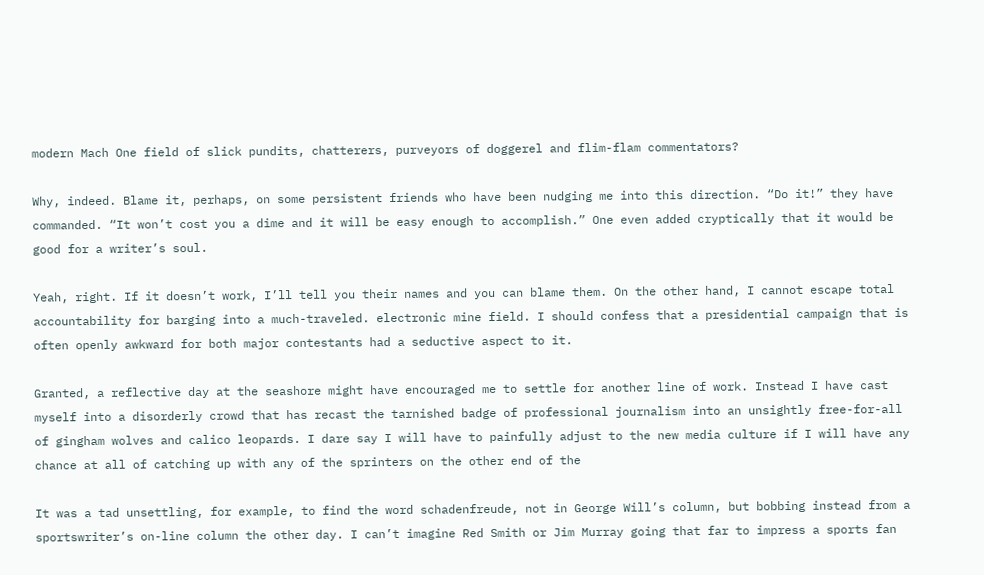modern Mach One field of slick pundits, chatterers, purveyors of doggerel and flim-flam commentators?

Why, indeed. Blame it, perhaps, on some persistent friends who have been nudging me into this direction. “Do it!” they have commanded. “It won’t cost you a dime and it will be easy enough to accomplish.” One even added cryptically that it would be good for a writer’s soul.

Yeah, right. If it doesn’t work, I’ll tell you their names and you can blame them. On the other hand, I cannot escape total accountability for barging into a much-traveled. electronic mine field. I should confess that a presidential campaign that is often openly awkward for both major contestants had a seductive aspect to it.

Granted, a reflective day at the seashore might have encouraged me to settle for another line of work. Instead I have cast myself into a disorderly crowd that has recast the tarnished badge of professional journalism into an unsightly free-for-all of gingham wolves and calico leopards. I dare say I will have to painfully adjust to the new media culture if I will have any chance at all of catching up with any of the sprinters on the other end of the

It was a tad unsettling, for example, to find the word schadenfreude, not in George Will’s column, but bobbing instead from a sportswriter’s on-line column the other day. I can’t imagine Red Smith or Jim Murray going that far to impress a sports fan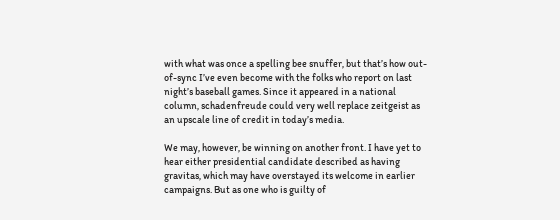with what was once a spelling bee snuffer, but that’s how out-of-sync I’ve even become with the folks who report on last night’s baseball games. Since it appeared in a national column, schadenfreude could very well replace zeitgeist as an upscale line of credit in today’s media.

We may, however, be winning on another front. I have yet to hear either presidential candidate described as having gravitas, which may have overstayed its welcome in earlier campaigns. But as one who is guilty of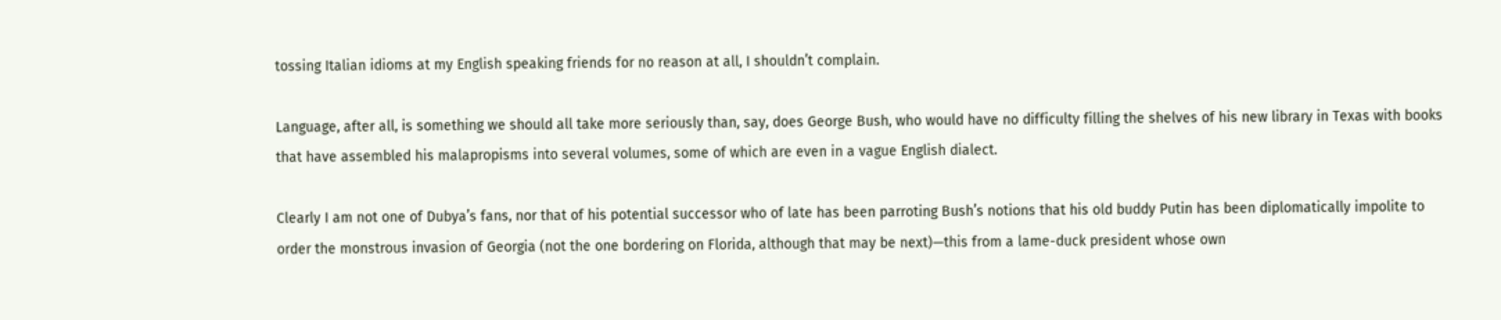tossing Italian idioms at my English speaking friends for no reason at all, I shouldn’t complain.

Language, after all, is something we should all take more seriously than, say, does George Bush, who would have no difficulty filling the shelves of his new library in Texas with books that have assembled his malapropisms into several volumes, some of which are even in a vague English dialect.

Clearly I am not one of Dubya’s fans, nor that of his potential successor who of late has been parroting Bush’s notions that his old buddy Putin has been diplomatically impolite to order the monstrous invasion of Georgia (not the one bordering on Florida, although that may be next)—this from a lame-duck president whose own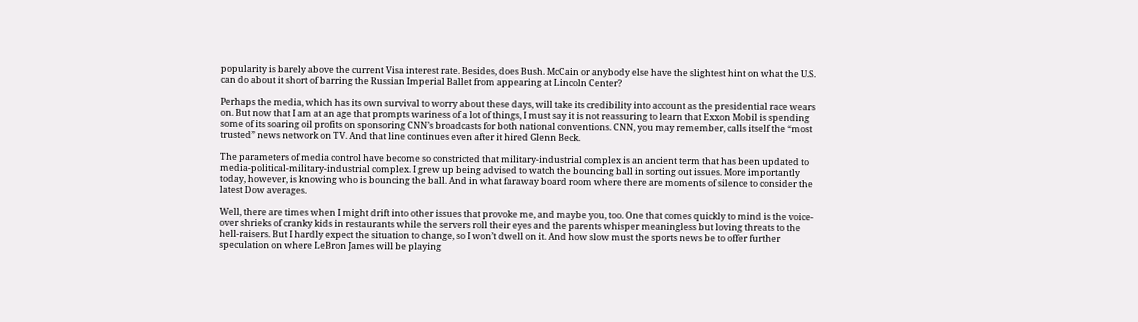popularity is barely above the current Visa interest rate. Besides, does Bush. McCain or anybody else have the slightest hint on what the U.S. can do about it short of barring the Russian Imperial Ballet from appearing at Lincoln Center?

Perhaps the media, which has its own survival to worry about these days, will take its credibility into account as the presidential race wears on. But now that I am at an age that prompts wariness of a lot of things, I must say it is not reassuring to learn that Exxon Mobil is spending some of its soaring oil profits on sponsoring CNN’s broadcasts for both national conventions. CNN, you may remember, calls itself the “most trusted” news network on TV. And that line continues even after it hired Glenn Beck.

The parameters of media control have become so constricted that military-industrial complex is an ancient term that has been updated to media-political-military-industrial complex. I grew up being advised to watch the bouncing ball in sorting out issues. More importantly today, however, is knowing who is bouncing the ball. And in what faraway board room where there are moments of silence to consider the latest Dow averages.

Well, there are times when I might drift into other issues that provoke me, and maybe you, too. One that comes quickly to mind is the voice-over shrieks of cranky kids in restaurants while the servers roll their eyes and the parents whisper meaningless but loving threats to the hell-raisers. But I hardly expect the situation to change, so I won’t dwell on it. And how slow must the sports news be to offer further speculation on where LeBron James will be playing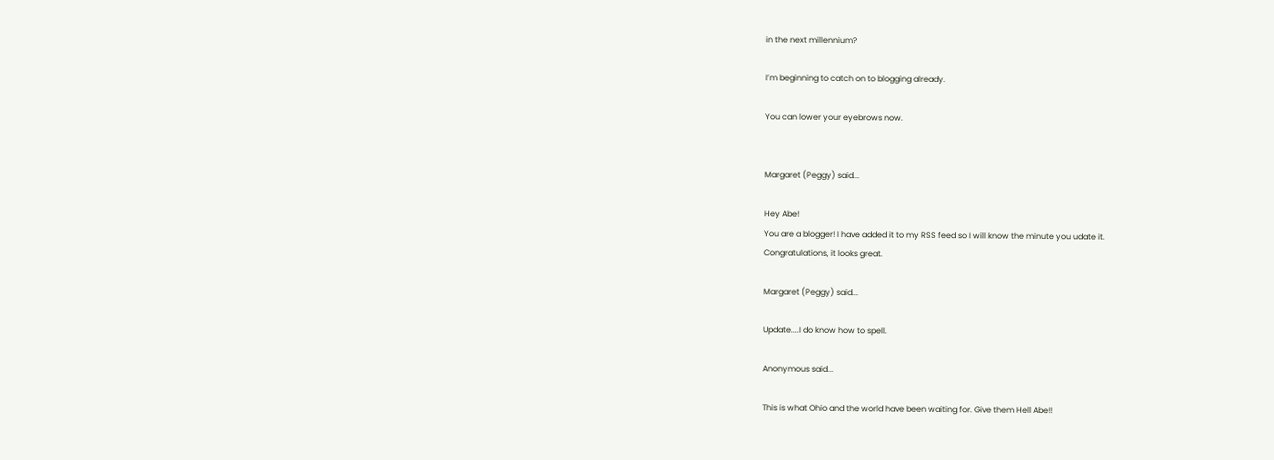in the next millennium?

I’m beginning to catch on to blogging already.

You can lower your eyebrows now.


Margaret (Peggy) said...

Hey Abe!
You are a blogger! I have added it to my RSS feed so I will know the minute you udate it.
Congratulations, it looks great.

Margaret (Peggy) said...

Update....I do know how to spell.

Anonymous said...

This is what Ohio and the world have been waiting for. Give them Hell Abe!!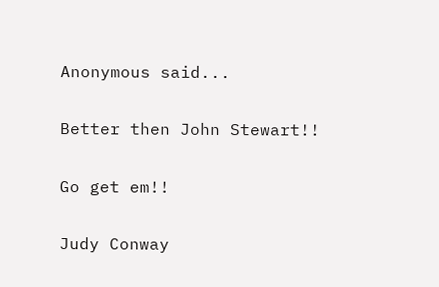Anonymous said...

Better then John Stewart!!

Go get em!!

Judy Conway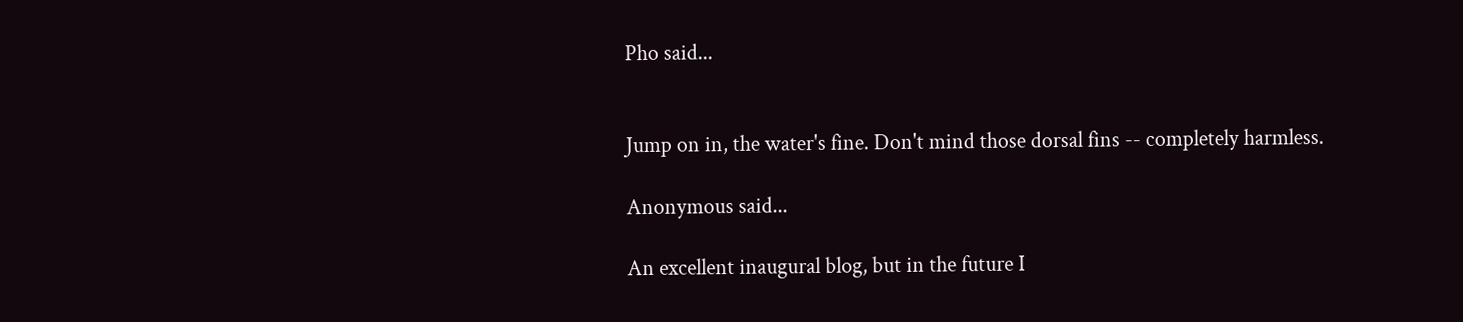Pho said...


Jump on in, the water's fine. Don't mind those dorsal fins -- completely harmless.

Anonymous said...

An excellent inaugural blog, but in the future I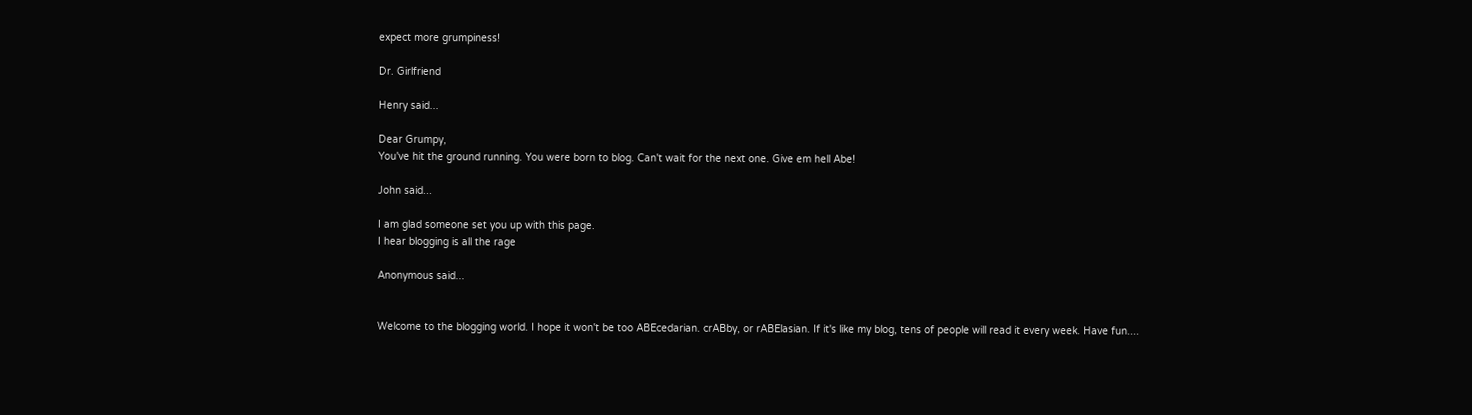expect more grumpiness!

Dr. Girlfriend

Henry said...

Dear Grumpy,
You've hit the ground running. You were born to blog. Can't wait for the next one. Give em hell Abe!

John said...

I am glad someone set you up with this page.
I hear blogging is all the rage

Anonymous said...


Welcome to the blogging world. I hope it won't be too ABEcedarian. crABby, or rABElasian. If it's like my blog, tens of people will read it every week. Have fun....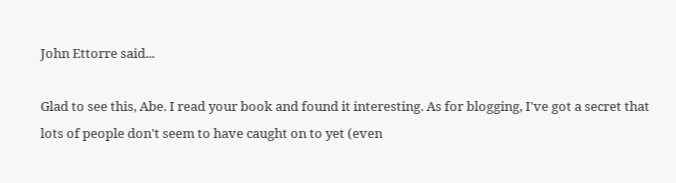John Ettorre said...

Glad to see this, Abe. I read your book and found it interesting. As for blogging, I've got a secret that lots of people don't seem to have caught on to yet (even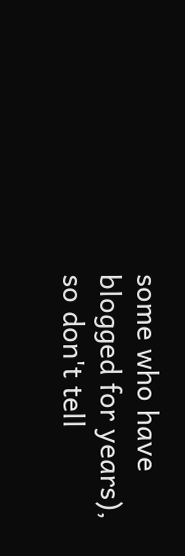some who have blogged for years), so don't tell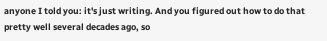anyone I told you: it's just writing. And you figured out how to do that pretty well several decades ago, so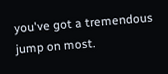you've got a tremendous jump on most.